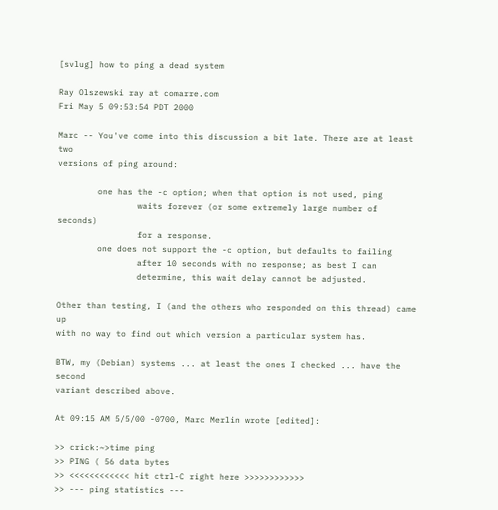[svlug] how to ping a dead system

Ray Olszewski ray at comarre.com
Fri May 5 09:53:54 PDT 2000

Marc -- You've come into this discussion a bit late. There are at least two
versions of ping around:

        one has the -c option; when that option is not used, ping
                waits forever (or some extremely large number of seconds)
                for a response.
        one does not support the -c option, but defaults to failing
                after 10 seconds with no response; as best I can
                determine, this wait delay cannot be adjusted.

Other than testing, I (and the others who responded on this thread) came up
with no way to find out which version a particular system has.

BTW, my (Debian) systems ... at least the ones I checked ... have the second
variant described above.

At 09:15 AM 5/5/00 -0700, Marc Merlin wrote [edited]:

>> crick:~>time ping
>> PING ( 56 data bytes
>> <<<<<<<<<<<< hit ctrl-C right here >>>>>>>>>>>>
>> --- ping statistics ---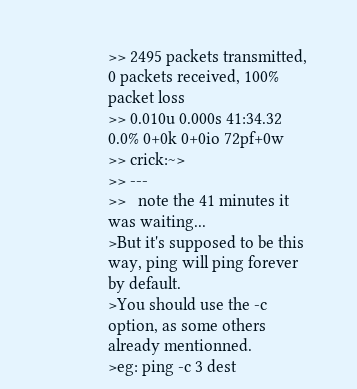>> 2495 packets transmitted, 0 packets received, 100% packet loss
>> 0.010u 0.000s 41:34.32 0.0% 0+0k 0+0io 72pf+0w
>> crick:~>
>> ---
>>   note the 41 minutes it was waiting...
>But it's supposed to be this way, ping will ping forever by default.
>You should use the -c option, as some others already mentionned.
>eg: ping -c 3 dest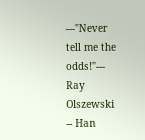---"Never tell me the odds!"---
Ray Olszewski                                        -- Han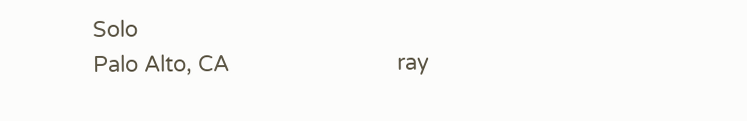Solo
Palo Alto, CA                            ray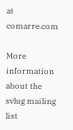at comarre.com

More information about the svlug mailing list